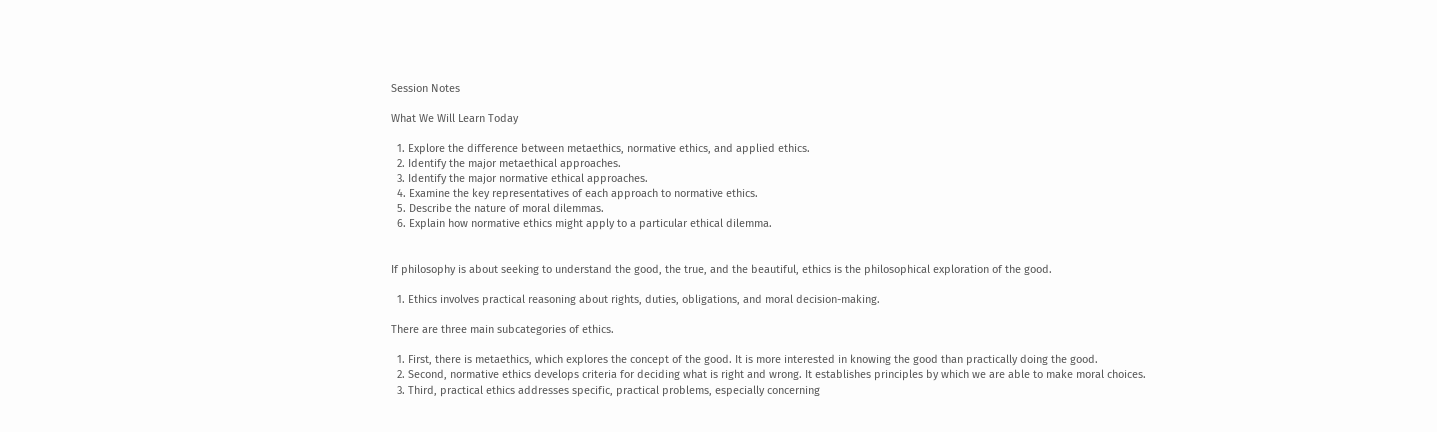Session Notes

What We Will Learn Today

  1. Explore the difference between metaethics, normative ethics, and applied ethics.
  2. Identify the major metaethical approaches.
  3. Identify the major normative ethical approaches.
  4. Examine the key representatives of each approach to normative ethics.
  5. Describe the nature of moral dilemmas.
  6. Explain how normative ethics might apply to a particular ethical dilemma.


If philosophy is about seeking to understand the good, the true, and the beautiful, ethics is the philosophical exploration of the good.

  1. Ethics involves practical reasoning about rights, duties, obligations, and moral decision-making.

There are three main subcategories of ethics.

  1. First, there is metaethics, which explores the concept of the good. It is more interested in knowing the good than practically doing the good.
  2. Second, normative ethics develops criteria for deciding what is right and wrong. It establishes principles by which we are able to make moral choices.
  3. Third, practical ethics addresses specific, practical problems, especially concerning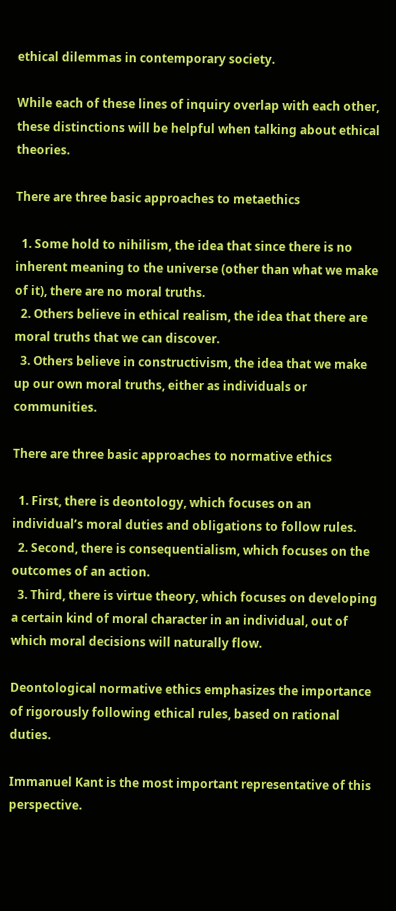ethical dilemmas in contemporary society.

While each of these lines of inquiry overlap with each other, these distinctions will be helpful when talking about ethical theories.

There are three basic approaches to metaethics

  1. Some hold to nihilism, the idea that since there is no inherent meaning to the universe (other than what we make of it), there are no moral truths.
  2. Others believe in ethical realism, the idea that there are moral truths that we can discover.
  3. Others believe in constructivism, the idea that we make up our own moral truths, either as individuals or communities.

There are three basic approaches to normative ethics

  1. First, there is deontology, which focuses on an individual’s moral duties and obligations to follow rules.
  2. Second, there is consequentialism, which focuses on the outcomes of an action.
  3. Third, there is virtue theory, which focuses on developing a certain kind of moral character in an individual, out of which moral decisions will naturally flow.

Deontological normative ethics emphasizes the importance of rigorously following ethical rules, based on rational duties.

Immanuel Kant is the most important representative of this perspective.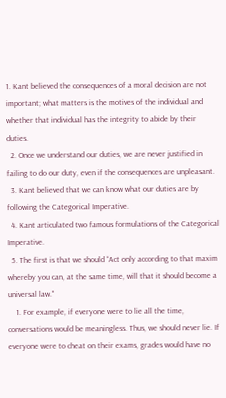1. Kant believed the consequences of a moral decision are not important; what matters is the motives of the individual and whether that individual has the integrity to abide by their duties.
  2. Once we understand our duties, we are never justified in failing to do our duty, even if the consequences are unpleasant.
  3. Kant believed that we can know what our duties are by following the Categorical Imperative.
  4. Kant articulated two famous formulations of the Categorical Imperative.
  5. The first is that we should “Act only according to that maxim whereby you can, at the same time, will that it should become a universal law."
    1. For example, if everyone were to lie all the time, conversations would be meaningless. Thus, we should never lie. If everyone were to cheat on their exams, grades would have no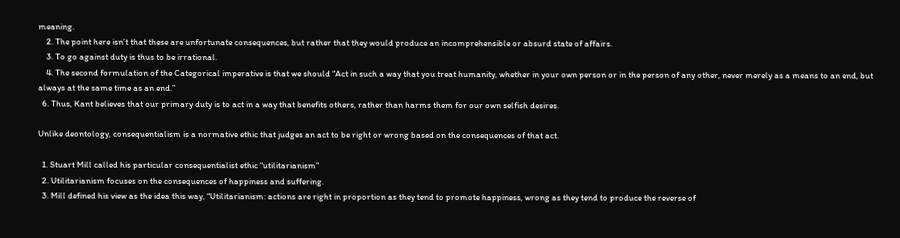meaning.
    2. The point here isn’t that these are unfortunate consequences, but rather that they would produce an incomprehensible or absurd state of affairs.
    3. To go against duty is thus to be irrational.
    4. The second formulation of the Categorical imperative is that we should “Act in such a way that you treat humanity, whether in your own person or in the person of any other, never merely as a means to an end, but always at the same time as an end.”
  6. Thus, Kant believes that our primary duty is to act in a way that benefits others, rather than harms them for our own selfish desires.

Unlike deontology, consequentialism is a normative ethic that judges an act to be right or wrong based on the consequences of that act.

  1. Stuart Mill called his particular consequentialist ethic “utilitarianism”
  2. Utilitarianism focuses on the consequences of happiness and suffering.
  3. Mill defined his view as the idea this way, “Utilitarianism: actions are right in proportion as they tend to promote happiness, wrong as they tend to produce the reverse of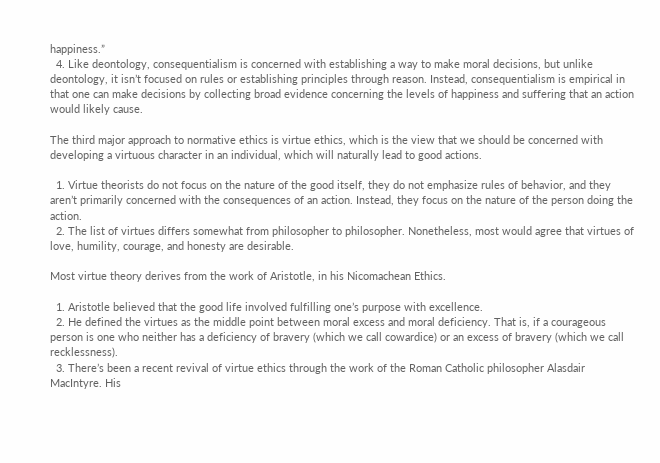happiness.”
  4. Like deontology, consequentialism is concerned with establishing a way to make moral decisions, but unlike deontology, it isn’t focused on rules or establishing principles through reason. Instead, consequentialism is empirical in that one can make decisions by collecting broad evidence concerning the levels of happiness and suffering that an action would likely cause.

The third major approach to normative ethics is virtue ethics, which is the view that we should be concerned with developing a virtuous character in an individual, which will naturally lead to good actions.

  1. Virtue theorists do not focus on the nature of the good itself, they do not emphasize rules of behavior, and they aren’t primarily concerned with the consequences of an action. Instead, they focus on the nature of the person doing the action.
  2. The list of virtues differs somewhat from philosopher to philosopher. Nonetheless, most would agree that virtues of love, humility, courage, and honesty are desirable.

Most virtue theory derives from the work of Aristotle, in his Nicomachean Ethics.

  1. Aristotle believed that the good life involved fulfilling one’s purpose with excellence.
  2. He defined the virtues as the middle point between moral excess and moral deficiency. That is, if a courageous person is one who neither has a deficiency of bravery (which we call cowardice) or an excess of bravery (which we call recklessness).
  3. There’s been a recent revival of virtue ethics through the work of the Roman Catholic philosopher Alasdair MacIntyre. His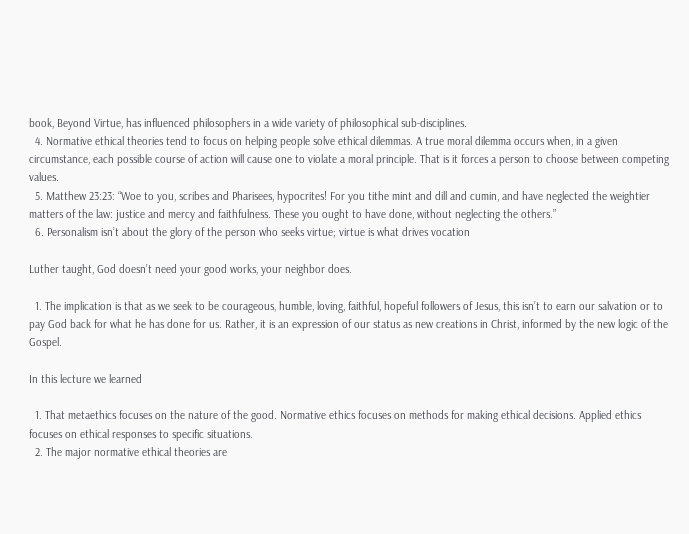book, Beyond Virtue, has influenced philosophers in a wide variety of philosophical sub-disciplines.
  4. Normative ethical theories tend to focus on helping people solve ethical dilemmas. A true moral dilemma occurs when, in a given circumstance, each possible course of action will cause one to violate a moral principle. That is it forces a person to choose between competing values.
  5. Matthew 23:23: “Woe to you, scribes and Pharisees, hypocrites! For you tithe mint and dill and cumin, and have neglected the weightier matters of the law: justice and mercy and faithfulness. These you ought to have done, without neglecting the others.”
  6. Personalism isn’t about the glory of the person who seeks virtue; virtue is what drives vocation

Luther taught, God doesn’t need your good works, your neighbor does.

  1. The implication is that as we seek to be courageous, humble, loving, faithful, hopeful followers of Jesus, this isn’t to earn our salvation or to pay God back for what he has done for us. Rather, it is an expression of our status as new creations in Christ, informed by the new logic of the Gospel.

In this lecture we learned

  1. That metaethics focuses on the nature of the good. Normative ethics focuses on methods for making ethical decisions. Applied ethics focuses on ethical responses to specific situations.
  2. The major normative ethical theories are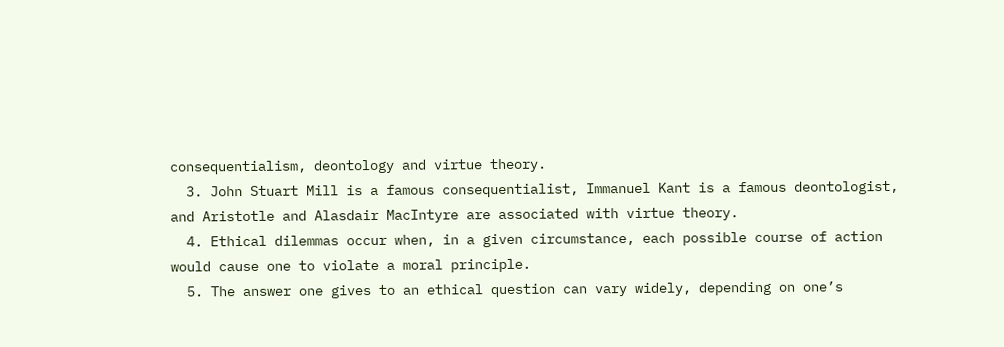consequentialism, deontology and virtue theory.
  3. John Stuart Mill is a famous consequentialist, Immanuel Kant is a famous deontologist, and Aristotle and Alasdair MacIntyre are associated with virtue theory.
  4. Ethical dilemmas occur when, in a given circumstance, each possible course of action would cause one to violate a moral principle.
  5. The answer one gives to an ethical question can vary widely, depending on one’s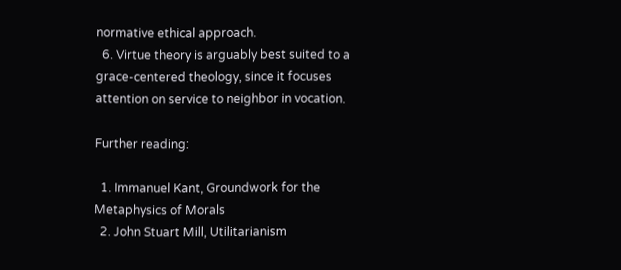normative ethical approach.
  6. Virtue theory is arguably best suited to a grace-centered theology, since it focuses attention on service to neighbor in vocation.

Further reading:

  1. Immanuel Kant, Groundwork for the Metaphysics of Morals
  2. John Stuart Mill, Utilitarianism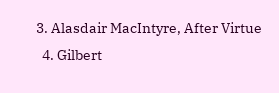3. Alasdair MacIntyre, After Virtue
  4. Gilbert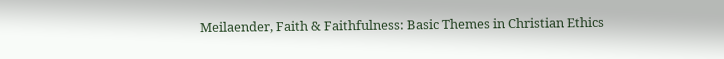Meilaender, Faith & Faithfulness: Basic Themes in Christian Ethics